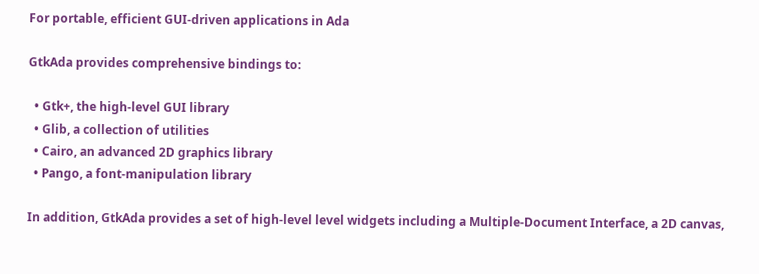For portable, efficient GUI-driven applications in Ada

GtkAda provides comprehensive bindings to:

  • Gtk+, the high-level GUI library
  • Glib, a collection of utilities
  • Cairo, an advanced 2D graphics library
  • Pango, a font-manipulation library

In addition, GtkAda provides a set of high-level level widgets including a Multiple-Document Interface, a 2D canvas,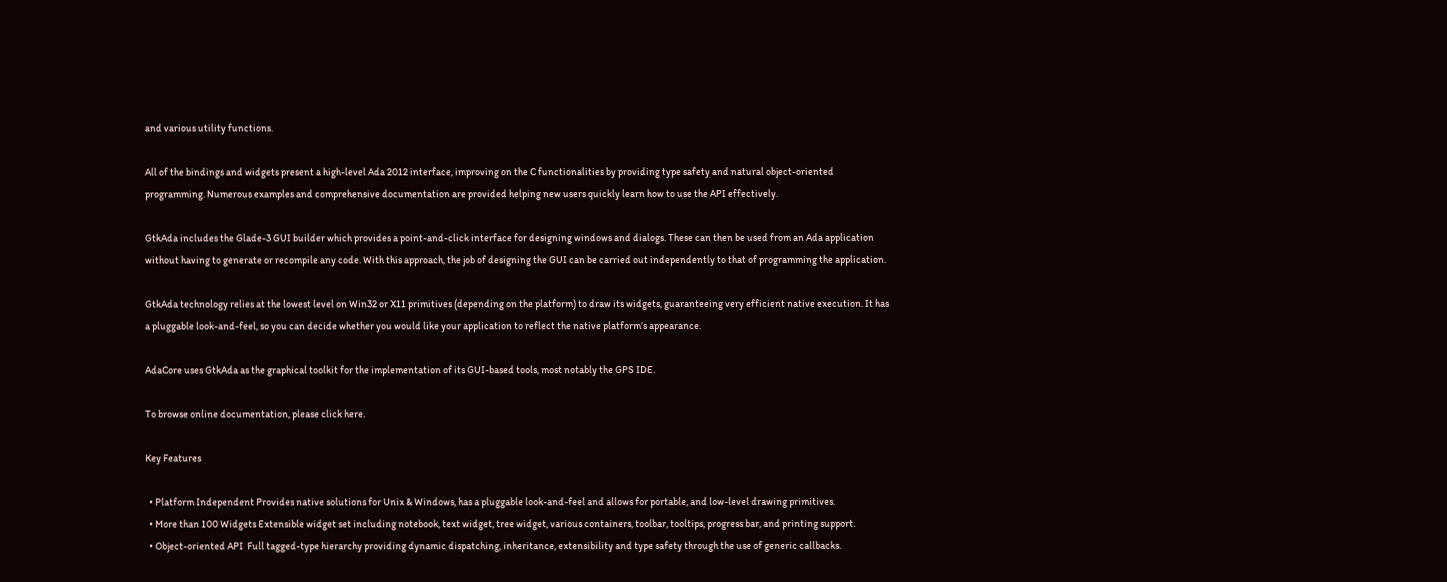and various utility functions.

All of the bindings and widgets present a high-level Ada 2012 interface, improving on the C functionalities by providing type safety and natural object-oriented programming. Numerous examples and comprehensive documentation are provided helping new users quickly learn how to use the API effectively.

GtkAda includes the Glade-3 GUI builder which provides a point-and-click interface for designing windows and dialogs. These can then be used from an Ada application without having to generate or recompile any code. With this approach, the job of designing the GUI can be carried out independently to that of programming the application.

GtkAda technology relies at the lowest level on Win32 or X11 primitives (depending on the platform) to draw its widgets, guaranteeing very efficient native execution. It has a pluggable look-and-feel, so you can decide whether you would like your application to reflect the native platform’s appearance.

AdaCore uses GtkAda as the graphical toolkit for the implementation of its GUI-based tools, most notably the GPS IDE.

To browse online documentation, please click here.

Key Features

  • Platform Independent Provides native solutions for Unix & Windows, has a pluggable look-and-feel and allows for portable, and low-level drawing primitives.
  • More than 100 Widgets Extensible widget set including notebook, text widget, tree widget, various containers, toolbar, tooltips, progress bar, and printing support.
  • Object-oriented API  Full tagged-type hierarchy providing dynamic dispatching, inheritance, extensibility and type safety through the use of generic callbacks.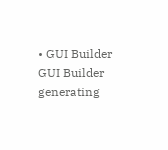• GUI Builder GUI Builder generating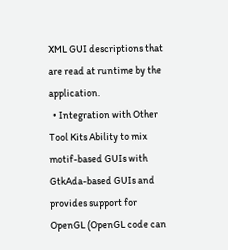XML GUI descriptions that are read at runtime by the application.
  • Integration with Other Tool Kits Ability to mix motif-based GUIs with GtkAda-based GUIs and provides support for OpenGL (OpenGL code can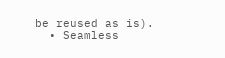be reused as is).
  • Seamless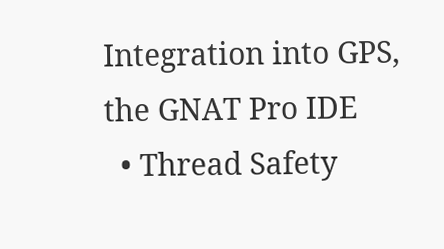Integration into GPS, the GNAT Pro IDE
  • Thread Safety